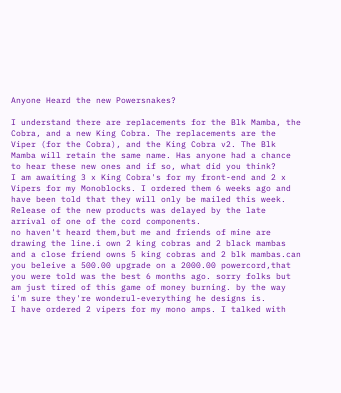Anyone Heard the new Powersnakes?

I understand there are replacements for the Blk Mamba, the Cobra, and a new King Cobra. The replacements are the Viper (for the Cobra), and the King Cobra v2. The Blk Mamba will retain the same name. Has anyone had a chance to hear these new ones and if so, what did you think?
I am awaiting 3 x King Cobra's for my front-end and 2 x Vipers for my Monoblocks. I ordered them 6 weeks ago and have been told that they will only be mailed this week. Release of the new products was delayed by the late arrival of one of the cord components.
no haven't heard them,but me and friends of mine are drawing the line.i own 2 king cobras and 2 black mambas and a close friend owns 5 king cobras and 2 blk mambas.can you beleive a 500.00 upgrade on a 2000.00 powercord,that you were told was the best 6 months ago. sorry folks but am just tired of this game of money burning. by the way i'm sure they're wonderul-everything he designs is.
I have ordered 2 vipers for my mono amps. I talked with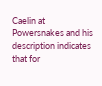Caelin at Powersnakes and his description indicates that for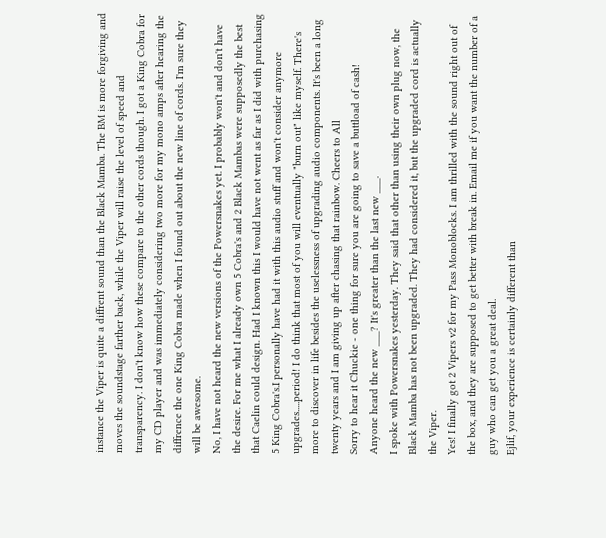instance the Viper is quite a diffrent sound than the Black Mamba. The BM is more forgiving and moves the soundstage farther back, while the Viper will raise the level of speed and transparency. I don't know how these compare to the other cords though. I got a King Cobra for my CD player and was immediately considering two more for my mono amps after hearing the diffrence the one King Cobra made when I found out about the new line of cords. I'm sure they will be awesome.
No, I have not heard the new versions of the Powersnakes yet. I probably won't and don't have the desire. For me what I already own 5 Cobra's and 2 Black Mambas were supposedly the best that Caelin could design. Had I known this I would have not went as far as I did with purchasing 5 King Cobra's.I personally have had it with this audio stuff and won't consider anymore upgrades.....period! I do think that most of you will eventually "burn out" like myself. There's more to discover in life besides the uselessness of upgrading audio components. It's been a long twenty years and I am giving up after chasing that rainbow. Cheers to All
Sorry to hear it Chuckie - one thing for sure you are going to save a buttload of cash!
Anyone heard the new ___? It's greater than the last new ___.
I spoke with Powersnakes yesterday. They said that other than using their own plug now, the Black Mamba has not been upgraded. They had considered it, but the upgraded cord is actually the Viper.
Yes! I finally got 2 Vipers v2 for my Pass Monoblocks. I am thrilled with the sound right out of the box, and they are supposed to get better with break in. Email me if you want the number of a guy who can get you a great deal.
Ejlif, your experience is certainly different than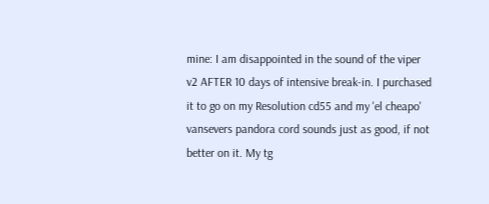mine: I am disappointed in the sound of the viper v2 AFTER 10 days of intensive break-in. I purchased it to go on my Resolution cd55 and my 'el cheapo' vansevers pandora cord sounds just as good, if not better on it. My tg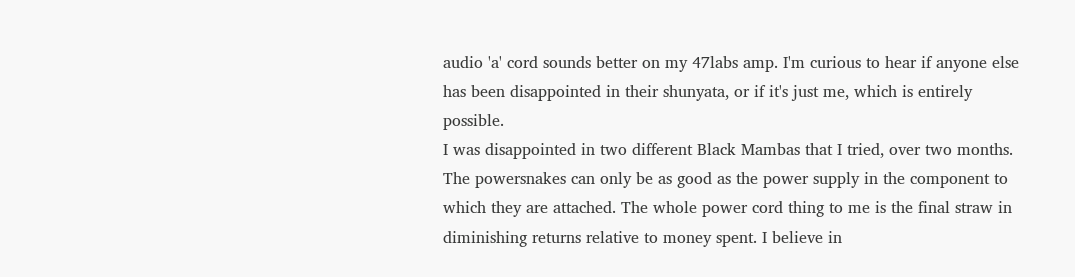audio 'a' cord sounds better on my 47labs amp. I'm curious to hear if anyone else has been disappointed in their shunyata, or if it's just me, which is entirely possible.
I was disappointed in two different Black Mambas that I tried, over two months.
The powersnakes can only be as good as the power supply in the component to which they are attached. The whole power cord thing to me is the final straw in diminishing returns relative to money spent. I believe in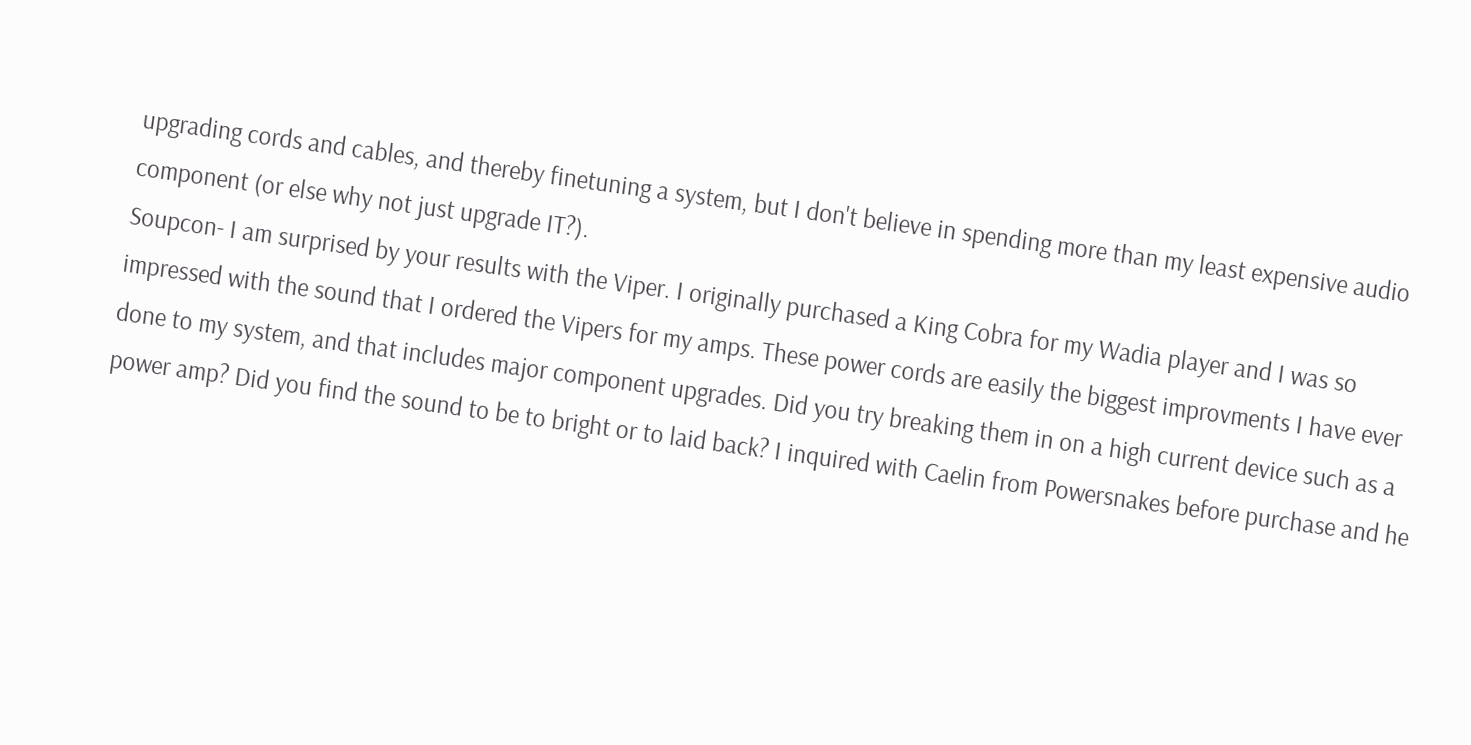upgrading cords and cables, and thereby finetuning a system, but I don't believe in spending more than my least expensive audio component (or else why not just upgrade IT?).
Soupcon- I am surprised by your results with the Viper. I originally purchased a King Cobra for my Wadia player and I was so impressed with the sound that I ordered the Vipers for my amps. These power cords are easily the biggest improvments I have ever done to my system, and that includes major component upgrades. Did you try breaking them in on a high current device such as a power amp? Did you find the sound to be to bright or to laid back? I inquired with Caelin from Powersnakes before purchase and he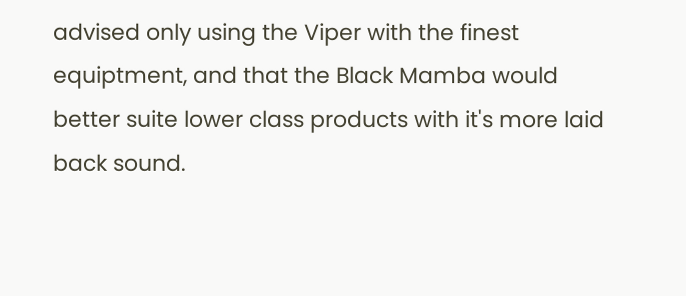advised only using the Viper with the finest equiptment, and that the Black Mamba would better suite lower class products with it's more laid back sound.